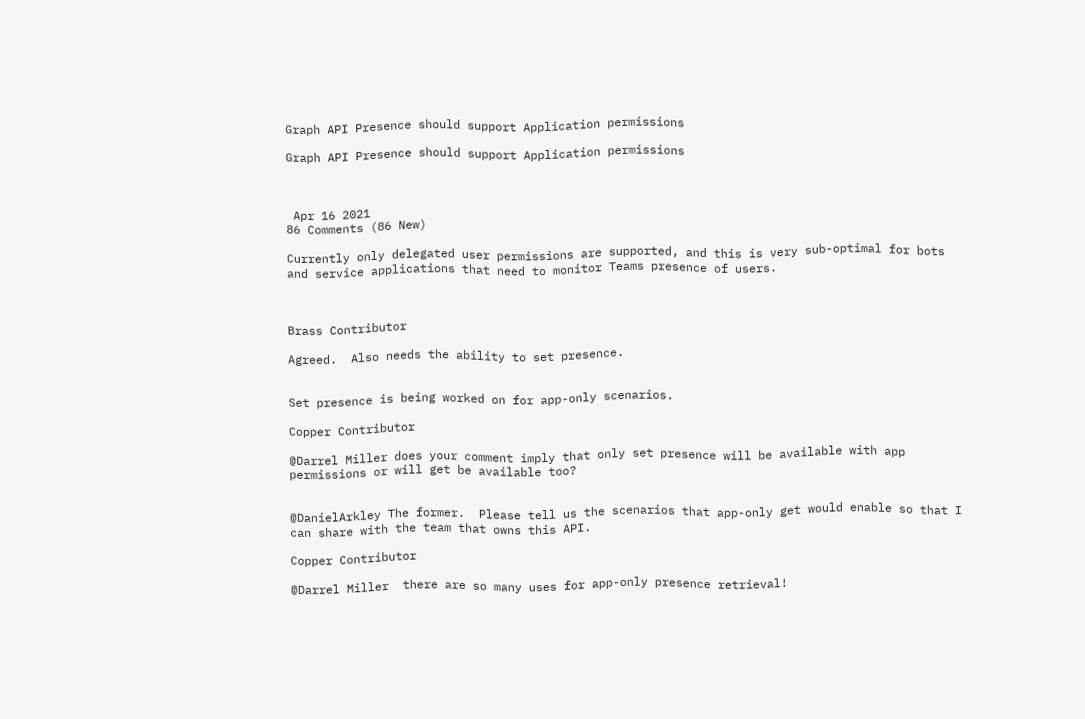Graph API Presence should support Application permissions

Graph API Presence should support Application permissions



 Apr 16 2021
86 Comments (86 New)

Currently only delegated user permissions are supported, and this is very sub-optimal for bots and service applications that need to monitor Teams presence of users.



Brass Contributor

Agreed.  Also needs the ability to set presence.


Set presence is being worked on for app-only scenarios.

Copper Contributor

@Darrel Miller does your comment imply that only set presence will be available with app permissions or will get be available too?


@DanielArkley The former.  Please tell us the scenarios that app-only get would enable so that I can share with the team that owns this API.

Copper Contributor

@Darrel Miller  there are so many uses for app-only presence retrieval!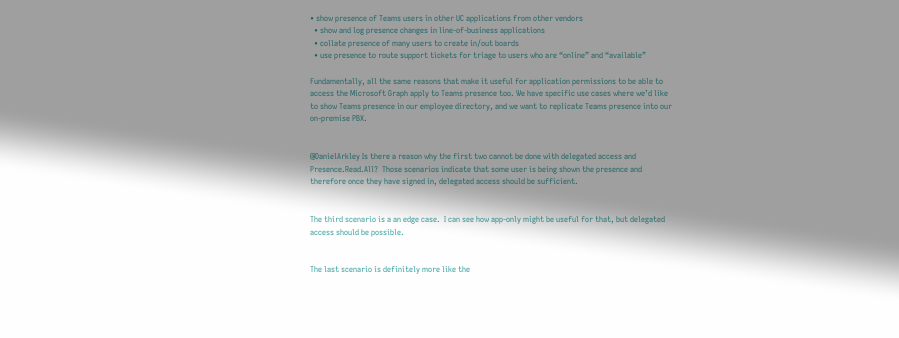• show presence of Teams users in other UC applications from other vendors
  • show and log presence changes in line-of-business applications
  • collate presence of many users to create in/out boards
  • use presence to route support tickets for triage to users who are “online” and “available”

Fundamentally, all the same reasons that make it useful for application permissions to be able to access the Microsoft Graph apply to Teams presence too. We have specific use cases where we’d like to show Teams presence in our employee directory, and we want to replicate Teams presence into our on-premise PBX.


@DanielArkley Is there a reason why the first two cannot be done with delegated access and Presence.Read.All?  Those scenarios indicate that some user is being shown the presence and therefore once they have signed in, delegated access should be sufficient.


The third scenario is a an edge case.  I can see how app-only might be useful for that, but delegated access should be possible.


The last scenario is definitely more like the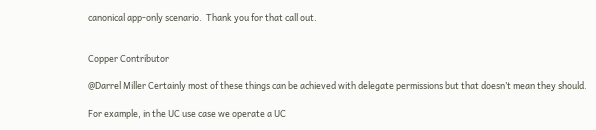canonical app-only scenario.  Thank you for that call out.


Copper Contributor

@Darrel Miller Certainly most of these things can be achieved with delegate permissions but that doesn’t mean they should.

For example, in the UC use case we operate a UC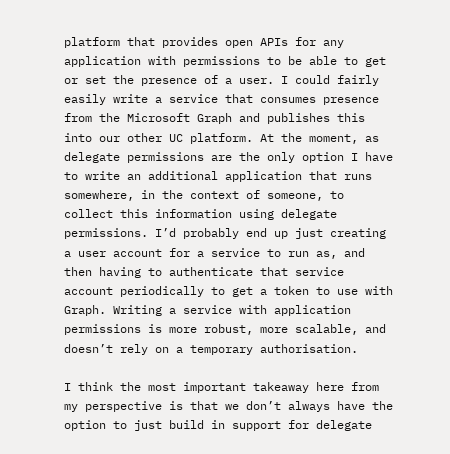platform that provides open APIs for any application with permissions to be able to get or set the presence of a user. I could fairly easily write a service that consumes presence from the Microsoft Graph and publishes this into our other UC platform. At the moment, as delegate permissions are the only option I have to write an additional application that runs somewhere, in the context of someone, to collect this information using delegate permissions. I’d probably end up just creating a user account for a service to run as, and then having to authenticate that service account periodically to get a token to use with Graph. Writing a service with application permissions is more robust, more scalable, and doesn’t rely on a temporary authorisation.

I think the most important takeaway here from my perspective is that we don’t always have the option to just build in support for delegate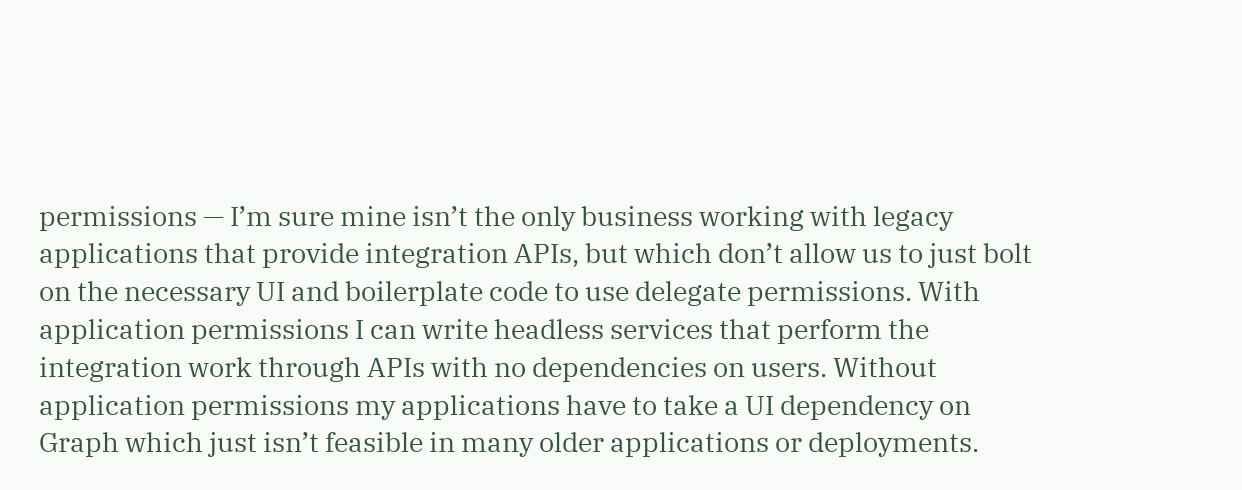permissions — I’m sure mine isn’t the only business working with legacy applications that provide integration APIs, but which don’t allow us to just bolt on the necessary UI and boilerplate code to use delegate permissions. With application permissions I can write headless services that perform the integration work through APIs with no dependencies on users. Without application permissions my applications have to take a UI dependency on Graph which just isn’t feasible in many older applications or deployments.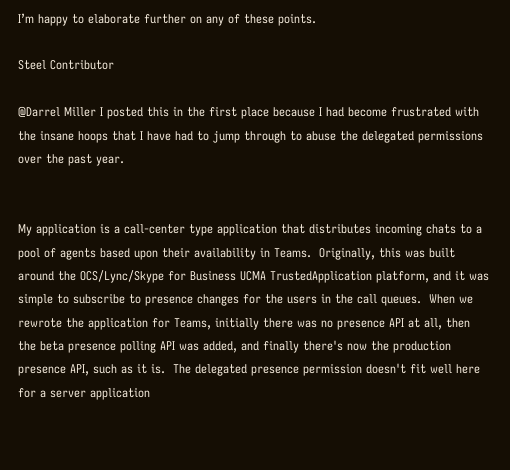I’m happy to elaborate further on any of these points.

Steel Contributor

@Darrel Miller I posted this in the first place because I had become frustrated with the insane hoops that I have had to jump through to abuse the delegated permissions over the past year.


My application is a call-center type application that distributes incoming chats to a pool of agents based upon their availability in Teams.  Originally, this was built around the OCS/Lync/Skype for Business UCMA TrustedApplication platform, and it was simple to subscribe to presence changes for the users in the call queues.  When we rewrote the application for Teams, initially there was no presence API at all, then the beta presence polling API was added, and finally there's now the production presence API, such as it is.  The delegated presence permission doesn't fit well here for a server application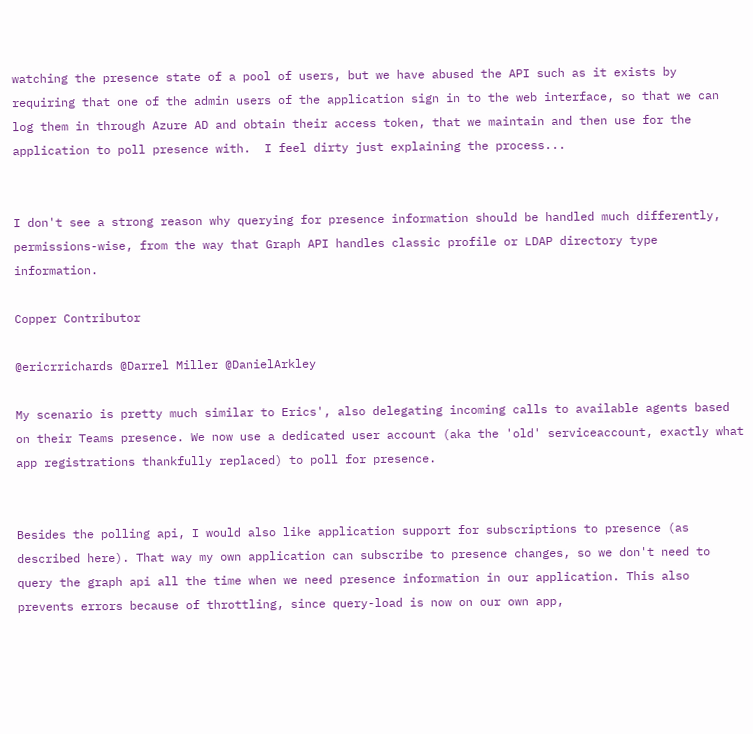watching the presence state of a pool of users, but we have abused the API such as it exists by requiring that one of the admin users of the application sign in to the web interface, so that we can log them in through Azure AD and obtain their access token, that we maintain and then use for the application to poll presence with.  I feel dirty just explaining the process...


I don't see a strong reason why querying for presence information should be handled much differently, permissions-wise, from the way that Graph API handles classic profile or LDAP directory type information.

Copper Contributor

@ericrrichards @Darrel Miller @DanielArkley

My scenario is pretty much similar to Erics', also delegating incoming calls to available agents based on their Teams presence. We now use a dedicated user account (aka the 'old' serviceaccount, exactly what app registrations thankfully replaced) to poll for presence.


Besides the polling api, I would also like application support for subscriptions to presence (as described here). That way my own application can subscribe to presence changes, so we don't need to query the graph api all the time when we need presence information in our application. This also prevents errors because of throttling, since query-load is now on our own app,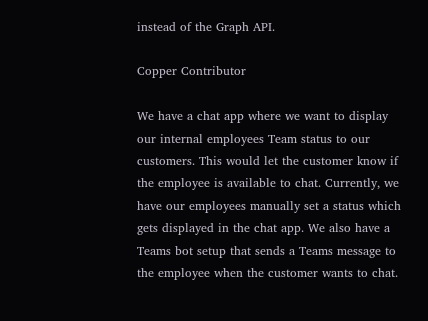instead of the Graph API.

Copper Contributor

We have a chat app where we want to display our internal employees Team status to our customers. This would let the customer know if the employee is available to chat. Currently, we have our employees manually set a status which gets displayed in the chat app. We also have a Teams bot setup that sends a Teams message to the employee when the customer wants to chat.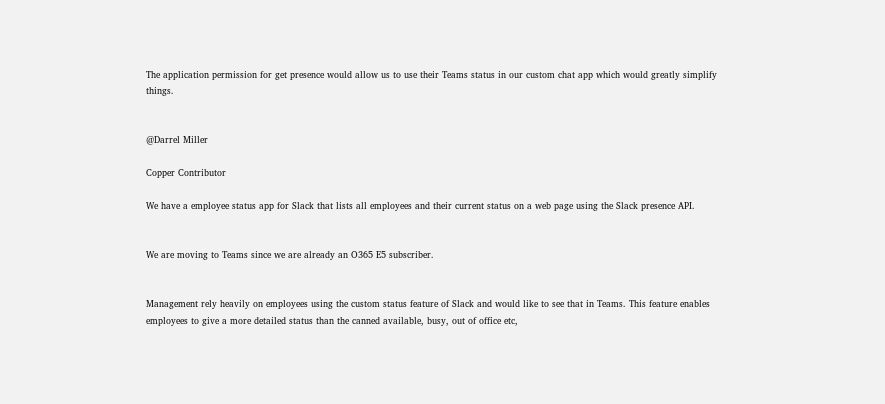The application permission for get presence would allow us to use their Teams status in our custom chat app which would greatly simplify things.


@Darrel Miller

Copper Contributor

We have a employee status app for Slack that lists all employees and their current status on a web page using the Slack presence API.


We are moving to Teams since we are already an O365 E5 subscriber.


Management rely heavily on employees using the custom status feature of Slack and would like to see that in Teams. This feature enables employees to give a more detailed status than the canned available, busy, out of office etc,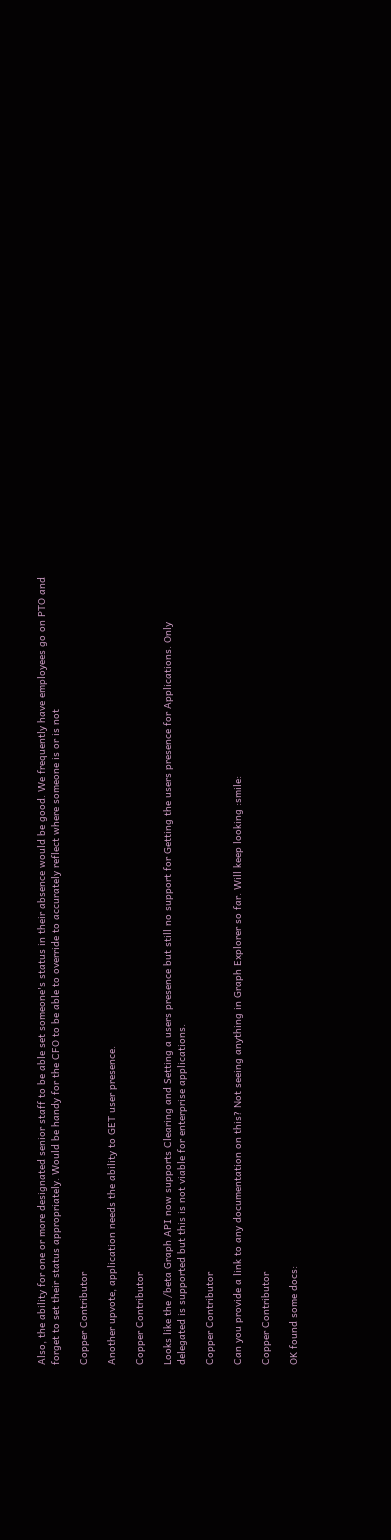Also, the ability for one or more designated senior staff to be able set someone's status in their absence would be good. We frequently have employees go on PTO and forget to set their status appropriately. Would be handy for the CFO to be able to override to accurately reflect where someone is or is not

Copper Contributor

Another upvote, application needs the ability to GET user presence.

Copper Contributor

Looks like the /beta Graph API now supports Clearing and Setting a users presence but still no support for Getting the users presence for Applications. Only delegated is supported but this is not viable for enterprise applications.

Copper Contributor

Can you provide a link to any documentation on this? Not seeing anything in Graph Explorer so far. Will keep looking :smile:

Copper Contributor

OK found some docs: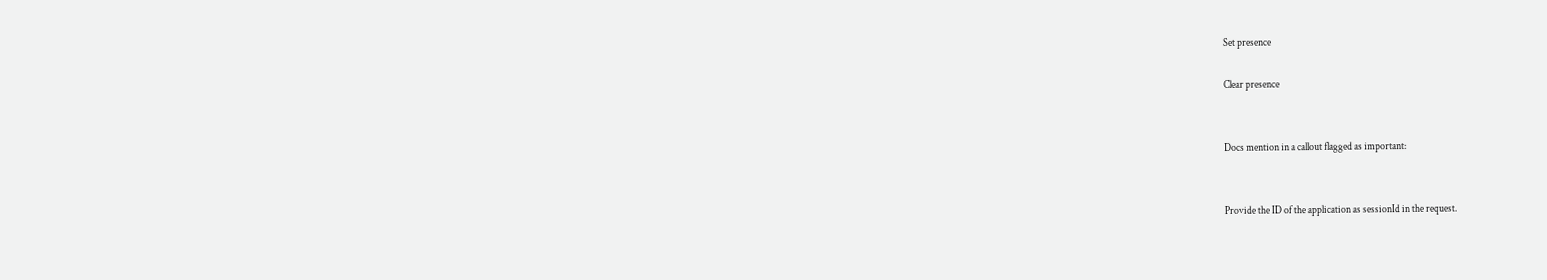Set presence

Clear presence


Docs mention in a callout flagged as important:


Provide the ID of the application as sessionId in the request.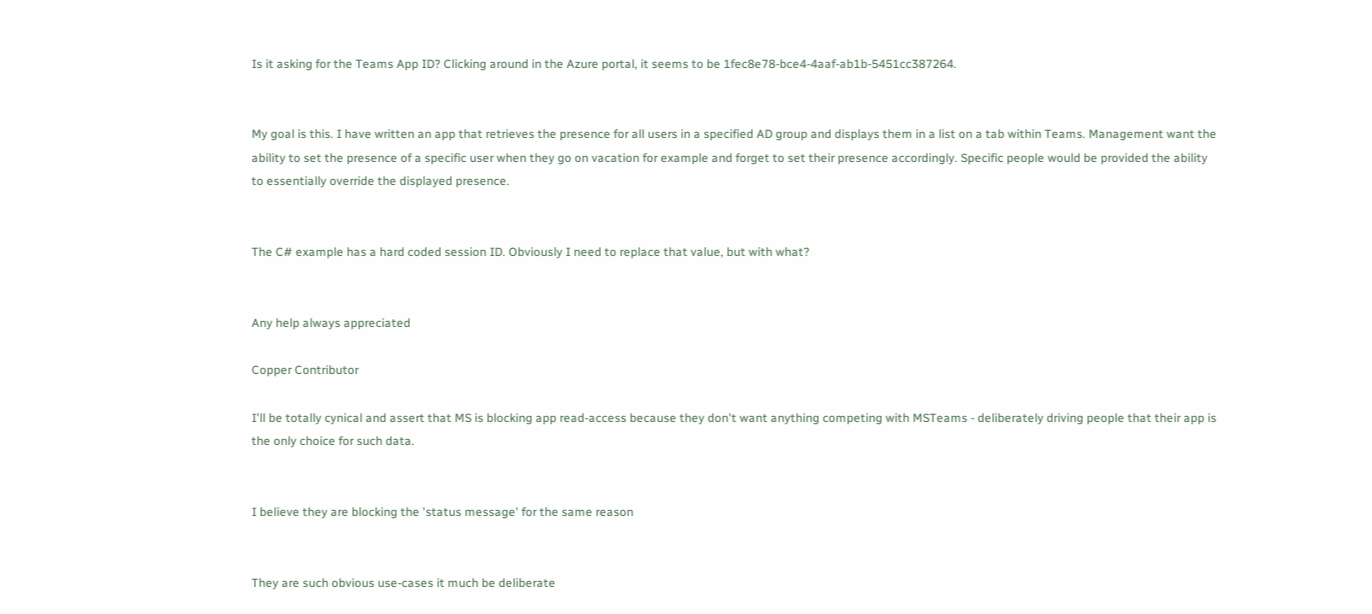Is it asking for the Teams App ID? Clicking around in the Azure portal, it seems to be 1fec8e78-bce4-4aaf-ab1b-5451cc387264.


My goal is this. I have written an app that retrieves the presence for all users in a specified AD group and displays them in a list on a tab within Teams. Management want the ability to set the presence of a specific user when they go on vacation for example and forget to set their presence accordingly. Specific people would be provided the ability to essentially override the displayed presence.


The C# example has a hard coded session ID. Obviously I need to replace that value, but with what?


Any help always appreciated

Copper Contributor

I'll be totally cynical and assert that MS is blocking app read-access because they don't want anything competing with MSTeams - deliberately driving people that their app is the only choice for such data.


I believe they are blocking the 'status message' for the same reason


They are such obvious use-cases it much be deliberate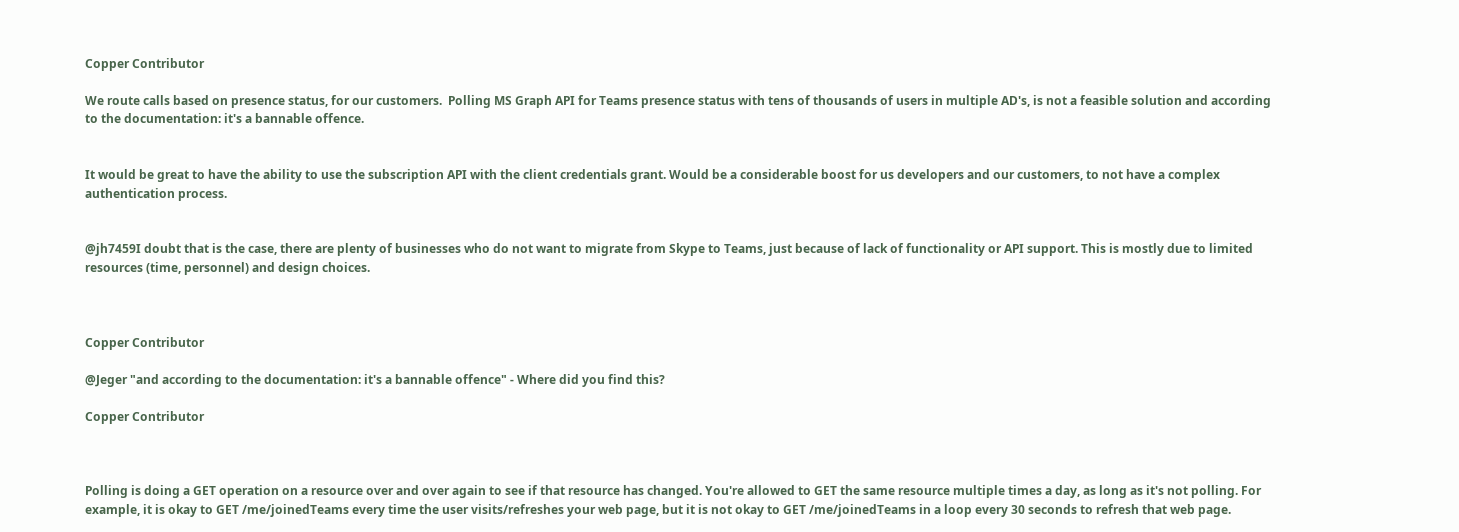Copper Contributor

We route calls based on presence status, for our customers.  Polling MS Graph API for Teams presence status with tens of thousands of users in multiple AD's, is not a feasible solution and according to the documentation: it's a bannable offence.


It would be great to have the ability to use the subscription API with the client credentials grant. Would be a considerable boost for us developers and our customers, to not have a complex authentication process.


@jh7459I doubt that is the case, there are plenty of businesses who do not want to migrate from Skype to Teams, just because of lack of functionality or API support. This is mostly due to limited resources (time, personnel) and design choices.



Copper Contributor

@Jeger "and according to the documentation: it's a bannable offence" - Where did you find this?

Copper Contributor



Polling is doing a GET operation on a resource over and over again to see if that resource has changed. You're allowed to GET the same resource multiple times a day, as long as it's not polling. For example, it is okay to GET /me/joinedTeams every time the user visits/refreshes your web page, but it is not okay to GET /me/joinedTeams in a loop every 30 seconds to refresh that web page.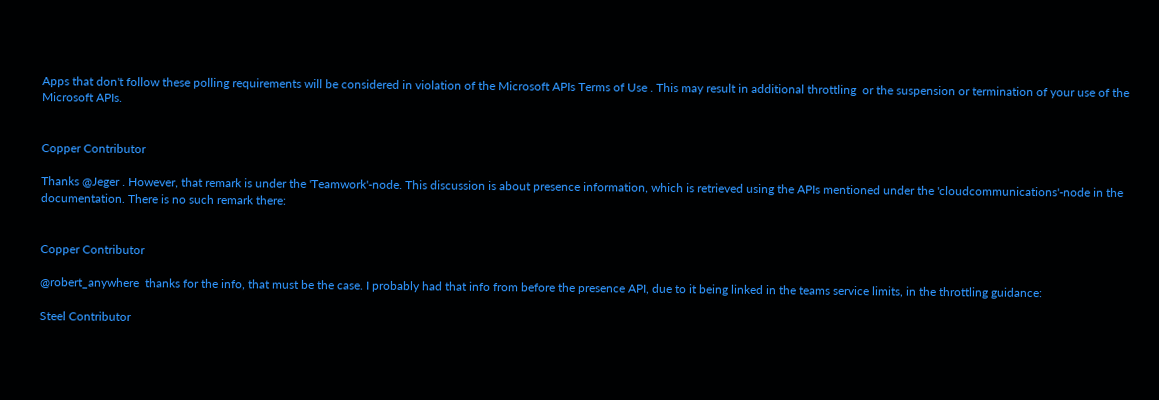Apps that don't follow these polling requirements will be considered in violation of the Microsoft APIs Terms of Use . This may result in additional throttling  or the suspension or termination of your use of the Microsoft APIs.


Copper Contributor

Thanks @Jeger . However, that remark is under the 'Teamwork'-node. This discussion is about presence information, which is retrieved using the APIs mentioned under the 'cloudcommunications'-node in the documentation. There is no such remark there:


Copper Contributor

@robert_anywhere  thanks for the info, that must be the case. I probably had that info from before the presence API, due to it being linked in the teams service limits, in the throttling guidance:

Steel Contributor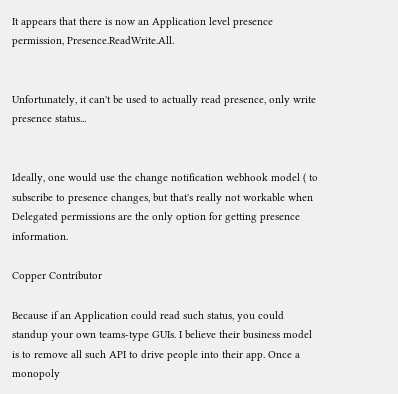It appears that there is now an Application level presence permission, Presence.ReadWrite.All.


Unfortunately, it can't be used to actually read presence, only write presence status...


Ideally, one would use the change notification webhook model ( to subscribe to presence changes, but that's really not workable when Delegated permissions are the only option for getting presence information.

Copper Contributor

Because if an Application could read such status, you could standup your own teams-type GUIs. I believe their business model is to remove all such API to drive people into their app. Once a monopoly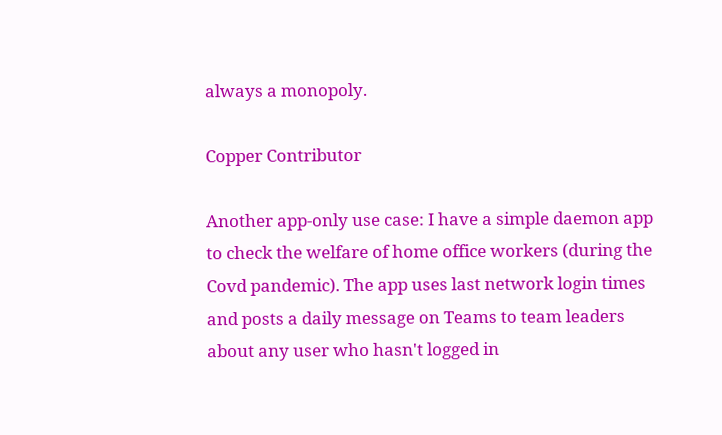always a monopoly.

Copper Contributor

Another app-only use case: I have a simple daemon app to check the welfare of home office workers (during the Covd pandemic). The app uses last network login times and posts a daily message on Teams to team leaders about any user who hasn't logged in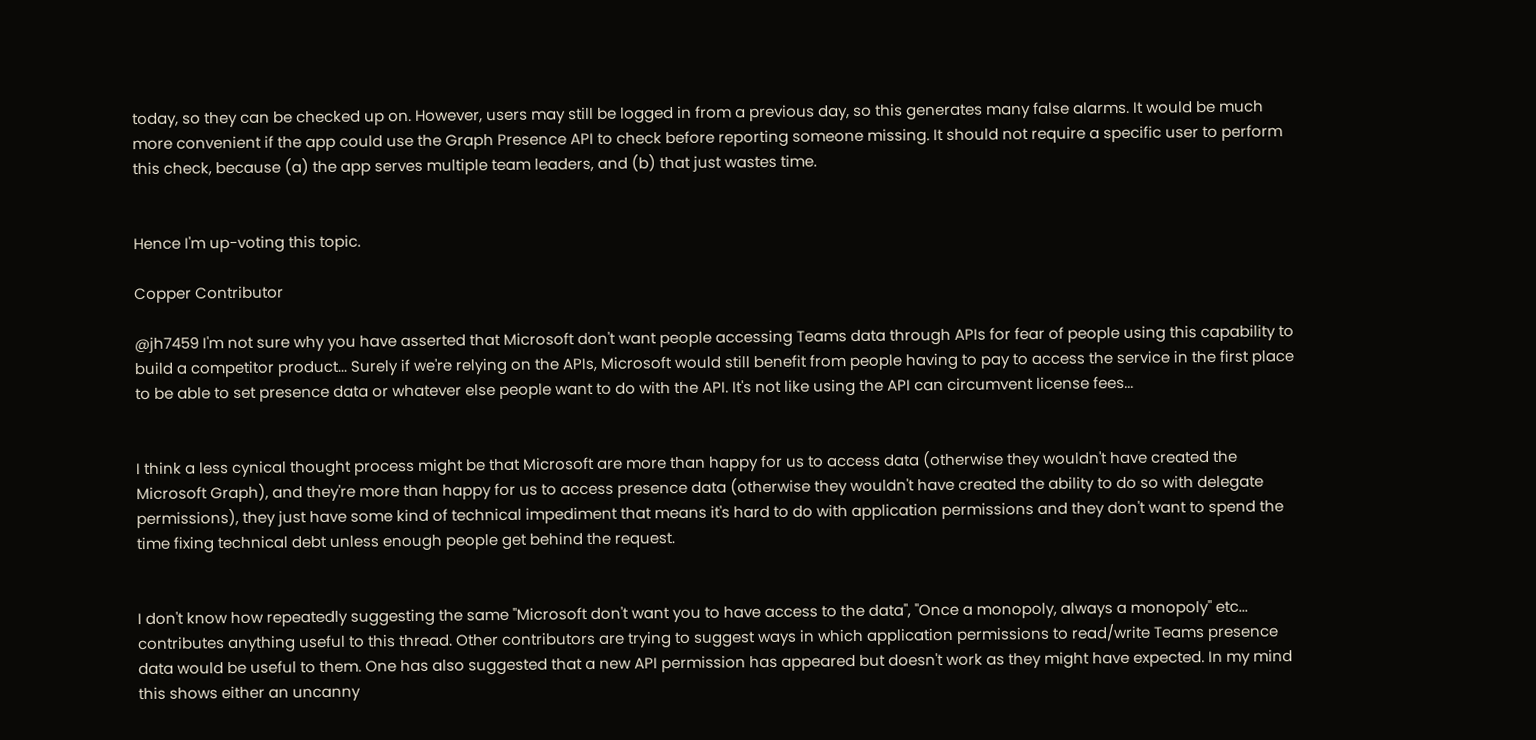today, so they can be checked up on. However, users may still be logged in from a previous day, so this generates many false alarms. It would be much more convenient if the app could use the Graph Presence API to check before reporting someone missing. It should not require a specific user to perform this check, because (a) the app serves multiple team leaders, and (b) that just wastes time.


Hence I'm up-voting this topic.

Copper Contributor

@jh7459 I'm not sure why you have asserted that Microsoft don't want people accessing Teams data through APIs for fear of people using this capability to build a competitor product... Surely if we're relying on the APIs, Microsoft would still benefit from people having to pay to access the service in the first place to be able to set presence data or whatever else people want to do with the API. It's not like using the API can circumvent license fees...


I think a less cynical thought process might be that Microsoft are more than happy for us to access data (otherwise they wouldn't have created the Microsoft Graph), and they're more than happy for us to access presence data (otherwise they wouldn't have created the ability to do so with delegate permissions), they just have some kind of technical impediment that means it's hard to do with application permissions and they don't want to spend the time fixing technical debt unless enough people get behind the request.


I don't know how repeatedly suggesting the same "Microsoft don't want you to have access to the data", "Once a monopoly, always a monopoly" etc... contributes anything useful to this thread. Other contributors are trying to suggest ways in which application permissions to read/write Teams presence data would be useful to them. One has also suggested that a new API permission has appeared but doesn't work as they might have expected. In my mind this shows either an uncanny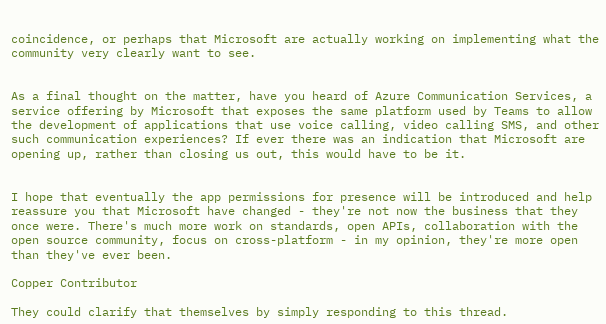coincidence, or perhaps that Microsoft are actually working on implementing what the community very clearly want to see.


As a final thought on the matter, have you heard of Azure Communication Services, a service offering by Microsoft that exposes the same platform used by Teams to allow the development of applications that use voice calling, video calling SMS, and other such communication experiences? If ever there was an indication that Microsoft are opening up, rather than closing us out, this would have to be it.


I hope that eventually the app permissions for presence will be introduced and help reassure you that Microsoft have changed - they're not now the business that they once were. There's much more work on standards, open APIs, collaboration with the open source community, focus on cross-platform - in my opinion, they're more open than they've ever been.

Copper Contributor

They could clarify that themselves by simply responding to this thread.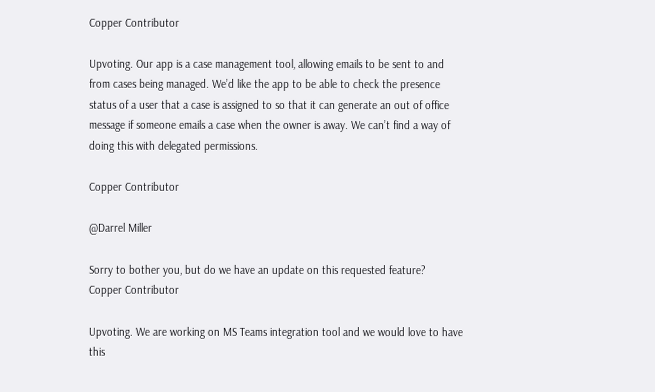Copper Contributor

Upvoting. Our app is a case management tool, allowing emails to be sent to and from cases being managed. We’d like the app to be able to check the presence status of a user that a case is assigned to so that it can generate an out of office message if someone emails a case when the owner is away. We can’t find a way of doing this with delegated permissions.

Copper Contributor

@Darrel Miller

Sorry to bother you, but do we have an update on this requested feature?
Copper Contributor

Upvoting. We are working on MS Teams integration tool and we would love to have this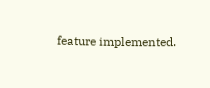feature implemented.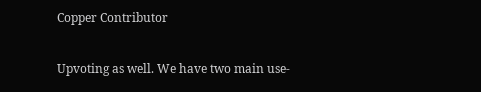Copper Contributor

Upvoting as well. We have two main use-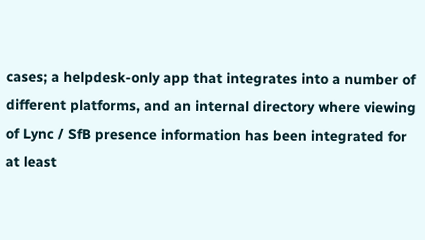cases; a helpdesk-only app that integrates into a number of different platforms, and an internal directory where viewing of Lync / SfB presence information has been integrated for at least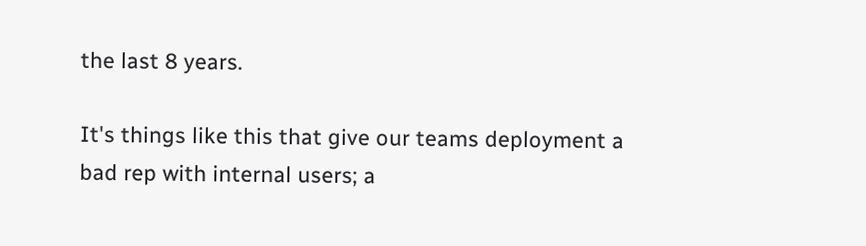the last 8 years.

It's things like this that give our teams deployment a bad rep with internal users; a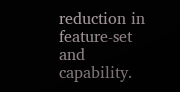reduction in feature-set and capability.